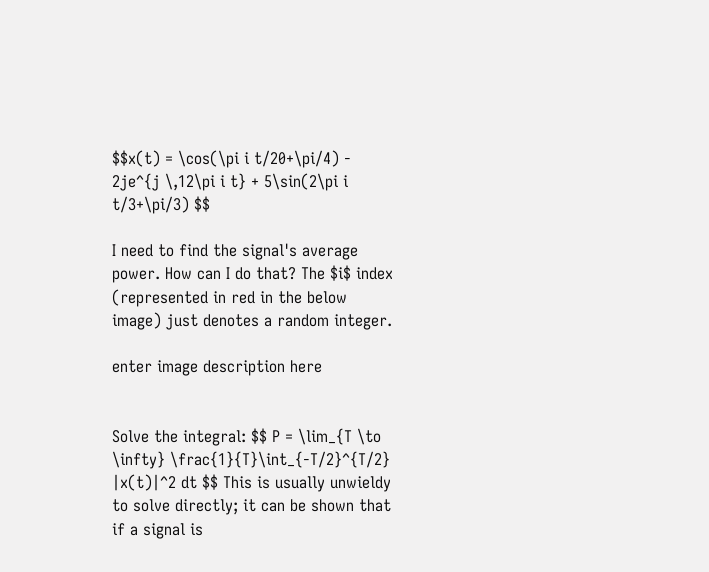$$x(t) = \cos(\pi i t/20+\pi/4) - 2je^{j \,12\pi i t} + 5\sin(2\pi i t/3+\pi/3) $$

I need to find the signal's average power. How can I do that? The $i$ index (represented in red in the below image) just denotes a random integer.

enter image description here


Solve the integral: $$ P = \lim_{T \to \infty} \frac{1}{T}\int_{-T/2}^{T/2} |x(t)|^2 dt $$ This is usually unwieldy to solve directly; it can be shown that if a signal is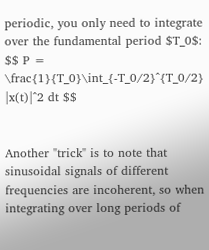periodic, you only need to integrate over the fundamental period $T_0$: $$ P = \frac{1}{T_0}\int_{-T_0/2}^{T_0/2} |x(t)|^2 dt $$


Another "trick" is to note that sinusoidal signals of different frequencies are incoherent, so when integrating over long periods of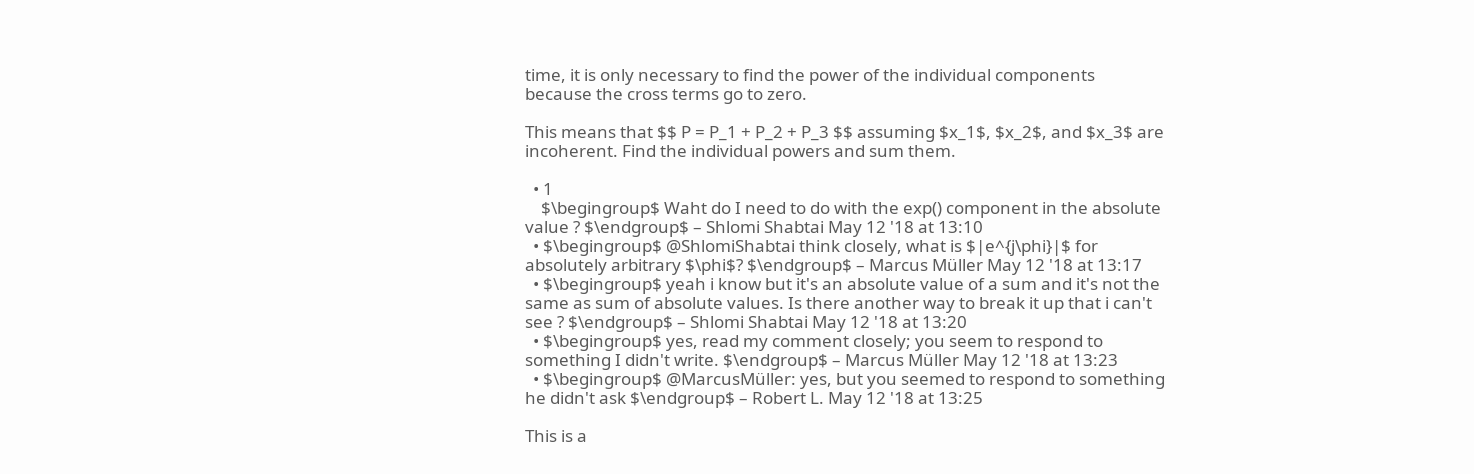time, it is only necessary to find the power of the individual components because the cross terms go to zero.

This means that $$ P = P_1 + P_2 + P_3 $$ assuming $x_1$, $x_2$, and $x_3$ are incoherent. Find the individual powers and sum them.

  • 1
    $\begingroup$ Waht do I need to do with the exp() component in the absolute value ? $\endgroup$ – Shlomi Shabtai May 12 '18 at 13:10
  • $\begingroup$ @ShlomiShabtai think closely, what is $|e^{j\phi}|$ for absolutely arbitrary $\phi$? $\endgroup$ – Marcus Müller May 12 '18 at 13:17
  • $\begingroup$ yeah i know but it's an absolute value of a sum and it's not the same as sum of absolute values. Is there another way to break it up that i can't see ? $\endgroup$ – Shlomi Shabtai May 12 '18 at 13:20
  • $\begingroup$ yes, read my comment closely; you seem to respond to something I didn't write. $\endgroup$ – Marcus Müller May 12 '18 at 13:23
  • $\begingroup$ @MarcusMüller: yes, but you seemed to respond to something he didn't ask $\endgroup$ – Robert L. May 12 '18 at 13:25

This is a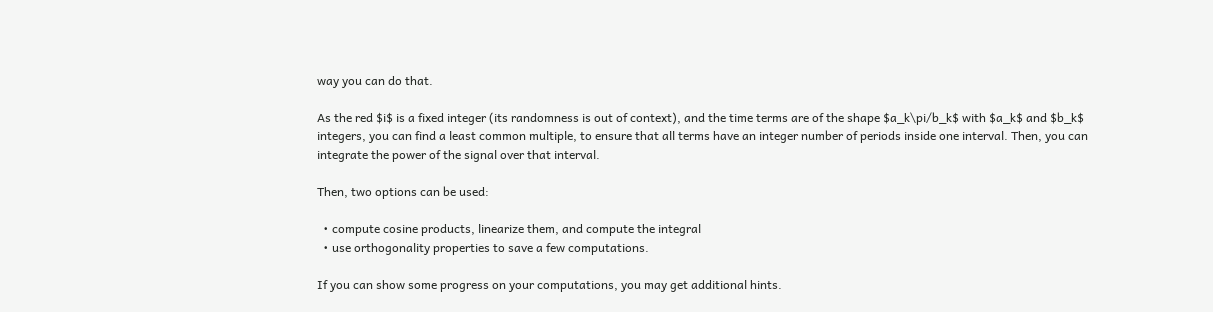way you can do that.

As the red $i$ is a fixed integer (its randomness is out of context), and the time terms are of the shape $a_k\pi/b_k$ with $a_k$ and $b_k$ integers, you can find a least common multiple, to ensure that all terms have an integer number of periods inside one interval. Then, you can integrate the power of the signal over that interval.

Then, two options can be used:

  • compute cosine products, linearize them, and compute the integral
  • use orthogonality properties to save a few computations.

If you can show some progress on your computations, you may get additional hints.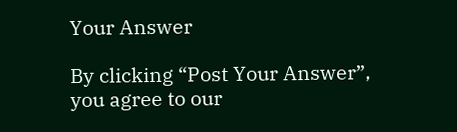Your Answer

By clicking “Post Your Answer”, you agree to our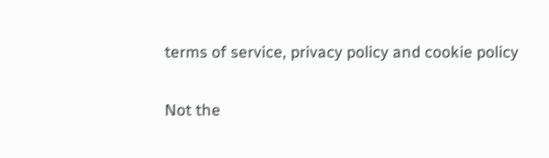terms of service, privacy policy and cookie policy

Not the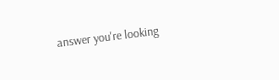answer you're looking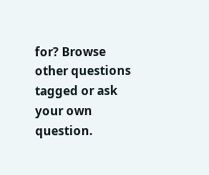for? Browse other questions tagged or ask your own question.